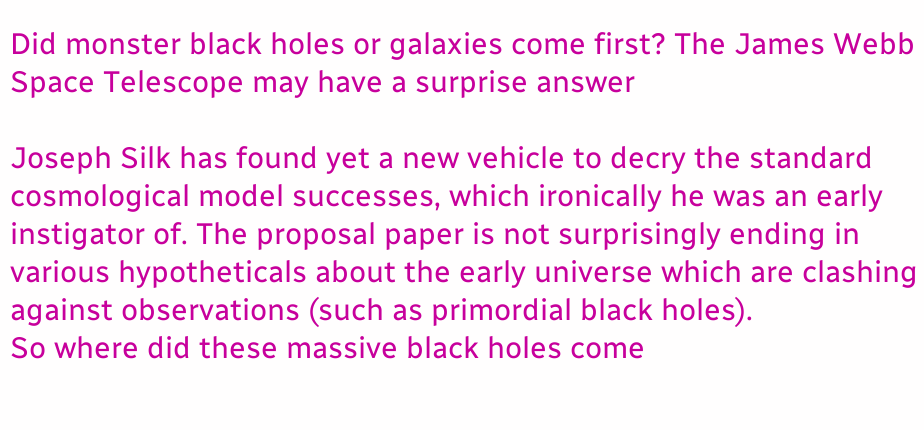Did monster black holes or galaxies come first? The James Webb Space Telescope may have a surprise answer

Joseph Silk has found yet a new vehicle to decry the standard cosmological model successes, which ironically he was an early instigator of. The proposal paper is not surprisingly ending in various hypotheticals about the early universe which are clashing against observations (such as primordial black holes).
So where did these massive black holes come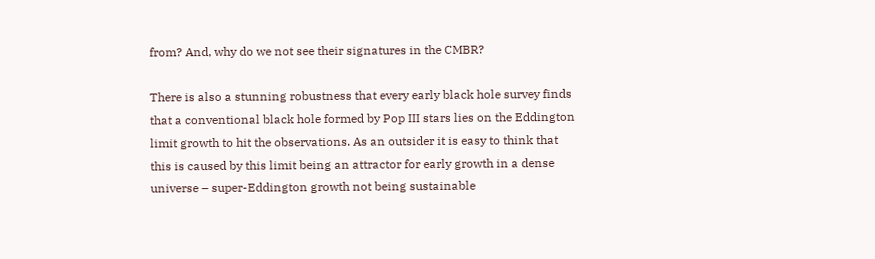from? And, why do we not see their signatures in the CMBR?

There is also a stunning robustness that every early black hole survey finds that a conventional black hole formed by Pop III stars lies on the Eddington limit growth to hit the observations. As an outsider it is easy to think that this is caused by this limit being an attractor for early growth in a dense universe – super-Eddington growth not being sustainable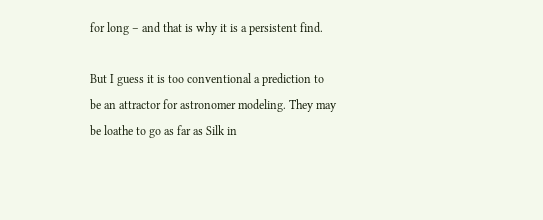for long – and that is why it is a persistent find.

But I guess it is too conventional a prediction to be an attractor for astronomer modeling. They may be loathe to go as far as Silk in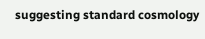suggesting standard cosmology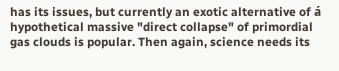has its issues, but currently an exotic alternative of á hypothetical massive "direct collapse" of primordial gas clouds is popular. Then again, science needs its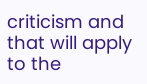criticism and that will apply to the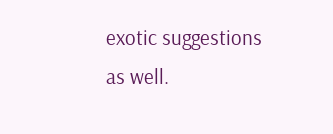exotic suggestions as well.